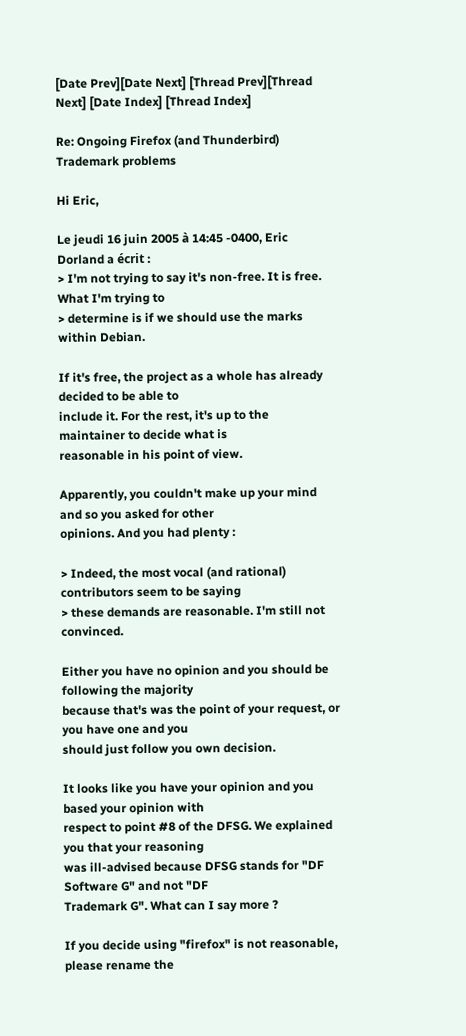[Date Prev][Date Next] [Thread Prev][Thread Next] [Date Index] [Thread Index]

Re: Ongoing Firefox (and Thunderbird) Trademark problems

Hi Eric,

Le jeudi 16 juin 2005 à 14:45 -0400, Eric Dorland a écrit :
> I'm not trying to say it's non-free. It is free. What I'm trying to
> determine is if we should use the marks within Debian.

If it's free, the project as a whole has already decided to be able to
include it. For the rest, it's up to the maintainer to decide what is
reasonable in his point of view.

Apparently, you couldn't make up your mind and so you asked for other
opinions. And you had plenty :

> Indeed, the most vocal (and rational) contributors seem to be saying
> these demands are reasonable. I'm still not convinced.

Either you have no opinion and you should be following the majority
because that's was the point of your request, or you have one and you
should just follow you own decision.

It looks like you have your opinion and you based your opinion with
respect to point #8 of the DFSG. We explained you that your reasoning
was ill-advised because DFSG stands for "DF Software G" and not "DF
Trademark G". What can I say more ?

If you decide using "firefox" is not reasonable, please rename the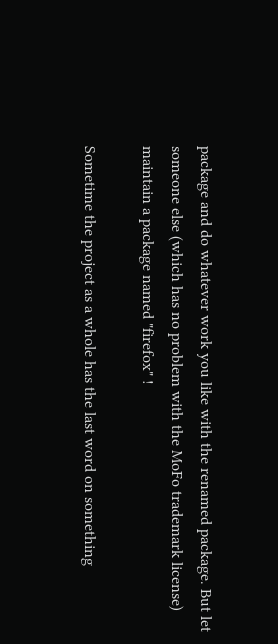package and do whatever work you like with the renamed package. But let
someone else (which has no problem with the MoFo trademark license)
maintain a package named "firefox" !

Sometime the project as a whole has the last word on something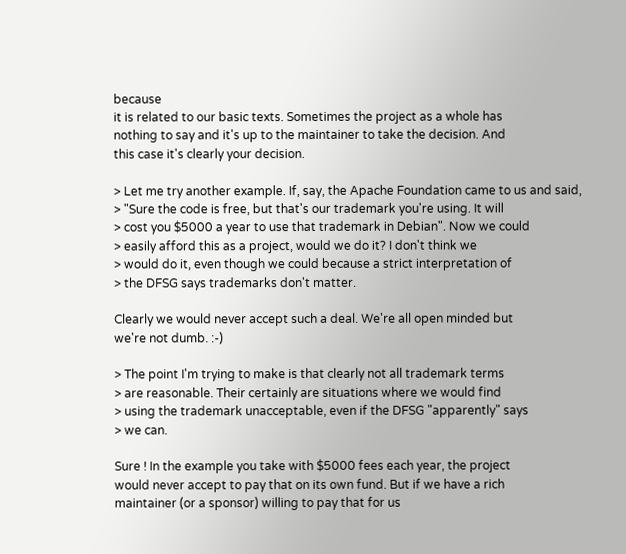because
it is related to our basic texts. Sometimes the project as a whole has
nothing to say and it's up to the maintainer to take the decision. And
this case it's clearly your decision.

> Let me try another example. If, say, the Apache Foundation came to us and said,
> "Sure the code is free, but that's our trademark you're using. It will
> cost you $5000 a year to use that trademark in Debian". Now we could
> easily afford this as a project, would we do it? I don't think we
> would do it, even though we could because a strict interpretation of
> the DFSG says trademarks don't matter.

Clearly we would never accept such a deal. We're all open minded but
we're not dumb. :-)

> The point I'm trying to make is that clearly not all trademark terms
> are reasonable. Their certainly are situations where we would find
> using the trademark unacceptable, even if the DFSG "apparently" says
> we can.

Sure ! In the example you take with $5000 fees each year, the project
would never accept to pay that on its own fund. But if we have a rich
maintainer (or a sponsor) willing to pay that for us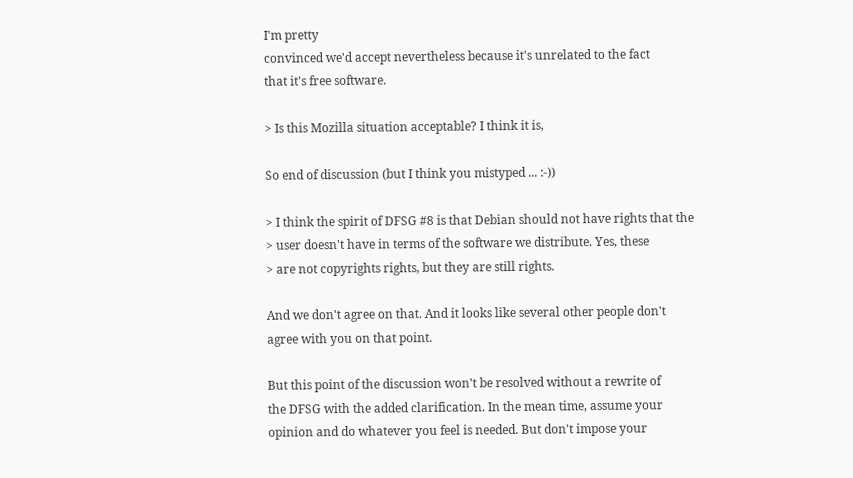I'm pretty
convinced we'd accept nevertheless because it's unrelated to the fact
that it's free software.

> Is this Mozilla situation acceptable? I think it is,

So end of discussion (but I think you mistyped ... :-))

> I think the spirit of DFSG #8 is that Debian should not have rights that the
> user doesn't have in terms of the software we distribute. Yes, these
> are not copyrights rights, but they are still rights.

And we don't agree on that. And it looks like several other people don't
agree with you on that point.

But this point of the discussion won't be resolved without a rewrite of
the DFSG with the added clarification. In the mean time, assume your
opinion and do whatever you feel is needed. But don't impose your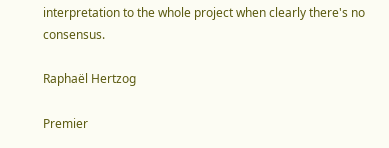interpretation to the whole project when clearly there's no consensus.

Raphaël Hertzog

Premier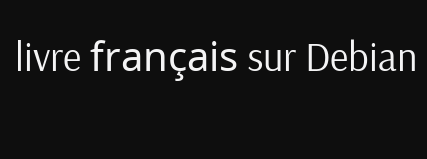livre français sur Debian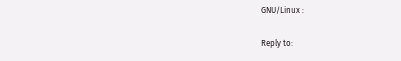GNU/Linux :

Reply to: